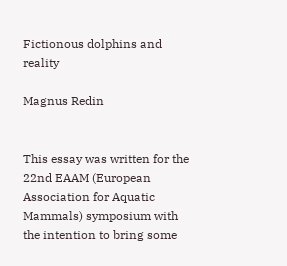Fictionous dolphins and reality

Magnus Redin


This essay was written for the 22nd EAAM (European Association for Aquatic Mammals) symposium with the intention to bring some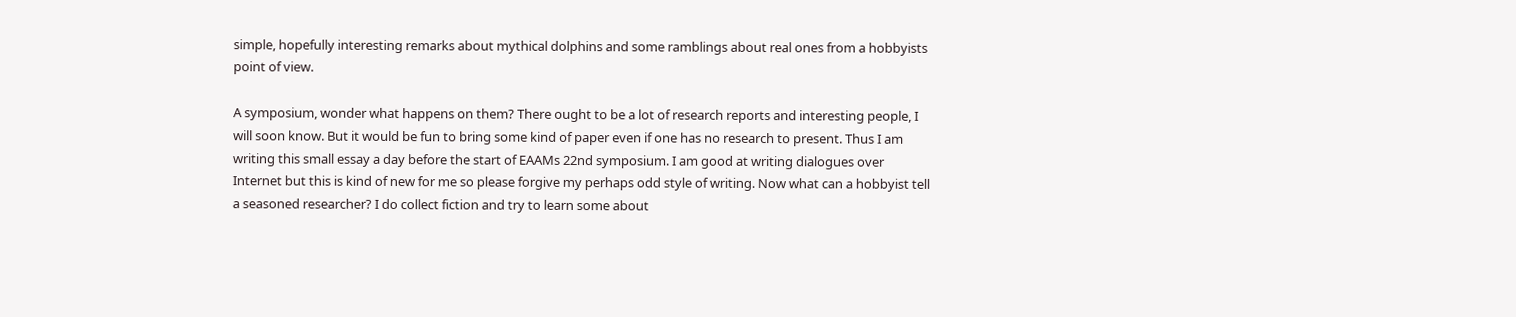simple, hopefully interesting remarks about mythical dolphins and some ramblings about real ones from a hobbyists point of view.

A symposium, wonder what happens on them? There ought to be a lot of research reports and interesting people, I will soon know. But it would be fun to bring some kind of paper even if one has no research to present. Thus I am writing this small essay a day before the start of EAAMs 22nd symposium. I am good at writing dialogues over Internet but this is kind of new for me so please forgive my perhaps odd style of writing. Now what can a hobbyist tell a seasoned researcher? I do collect fiction and try to learn some about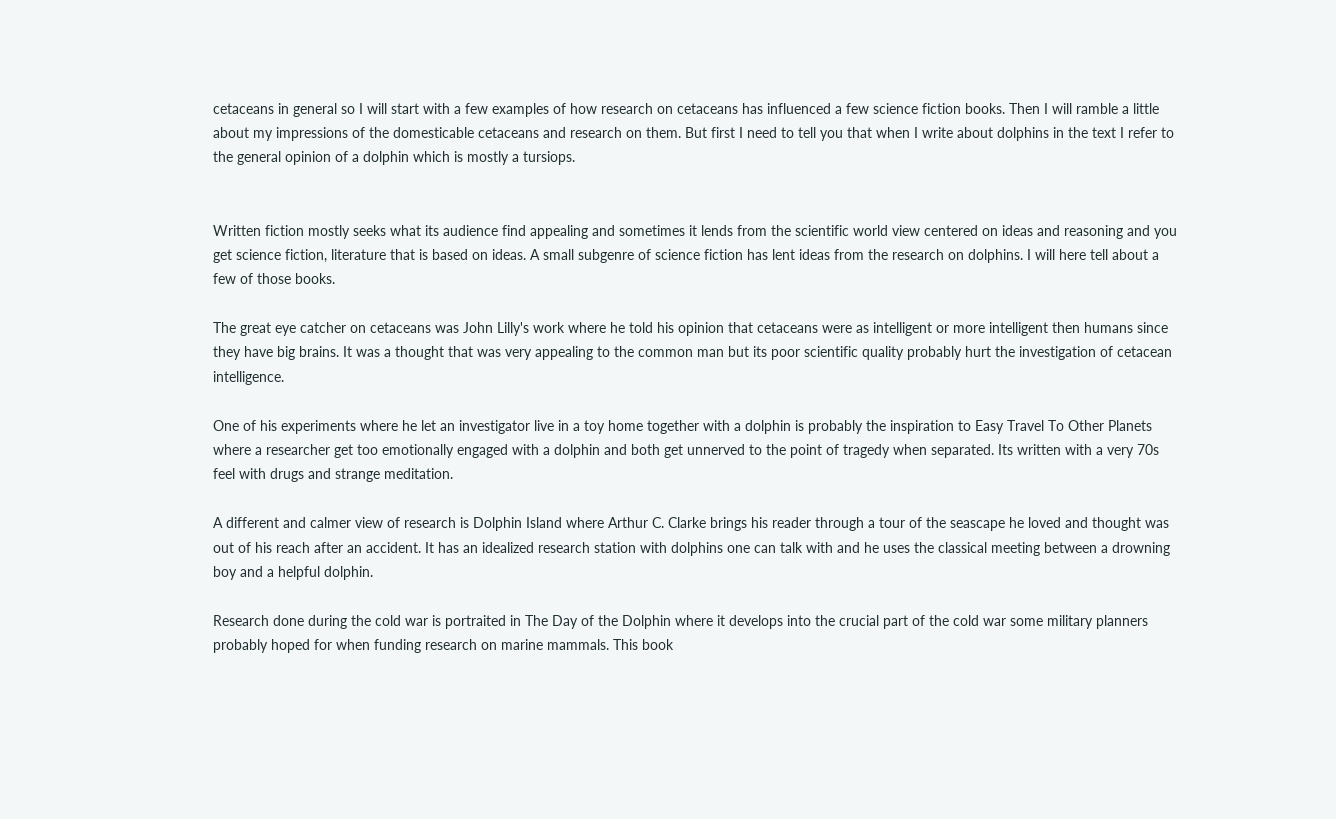cetaceans in general so I will start with a few examples of how research on cetaceans has influenced a few science fiction books. Then I will ramble a little about my impressions of the domesticable cetaceans and research on them. But first I need to tell you that when I write about dolphins in the text I refer to the general opinion of a dolphin which is mostly a tursiops.


Written fiction mostly seeks what its audience find appealing and sometimes it lends from the scientific world view centered on ideas and reasoning and you get science fiction, literature that is based on ideas. A small subgenre of science fiction has lent ideas from the research on dolphins. I will here tell about a few of those books.

The great eye catcher on cetaceans was John Lilly's work where he told his opinion that cetaceans were as intelligent or more intelligent then humans since they have big brains. It was a thought that was very appealing to the common man but its poor scientific quality probably hurt the investigation of cetacean intelligence.

One of his experiments where he let an investigator live in a toy home together with a dolphin is probably the inspiration to Easy Travel To Other Planets where a researcher get too emotionally engaged with a dolphin and both get unnerved to the point of tragedy when separated. Its written with a very 70s feel with drugs and strange meditation.

A different and calmer view of research is Dolphin Island where Arthur C. Clarke brings his reader through a tour of the seascape he loved and thought was out of his reach after an accident. It has an idealized research station with dolphins one can talk with and he uses the classical meeting between a drowning boy and a helpful dolphin.

Research done during the cold war is portraited in The Day of the Dolphin where it develops into the crucial part of the cold war some military planners probably hoped for when funding research on marine mammals. This book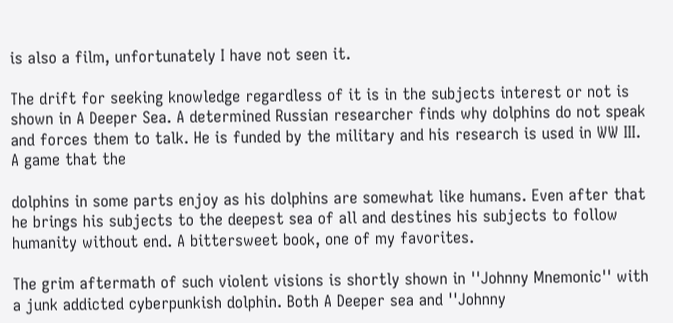is also a film, unfortunately I have not seen it.

The drift for seeking knowledge regardless of it is in the subjects interest or not is shown in A Deeper Sea. A determined Russian researcher finds why dolphins do not speak and forces them to talk. He is funded by the military and his research is used in WW III. A game that the

dolphins in some parts enjoy as his dolphins are somewhat like humans. Even after that he brings his subjects to the deepest sea of all and destines his subjects to follow humanity without end. A bittersweet book, one of my favorites.

The grim aftermath of such violent visions is shortly shown in ''Johnny Mnemonic'' with a junk addicted cyberpunkish dolphin. Both A Deeper sea and ''Johnny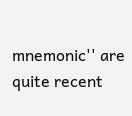mnemonic'' are quite recent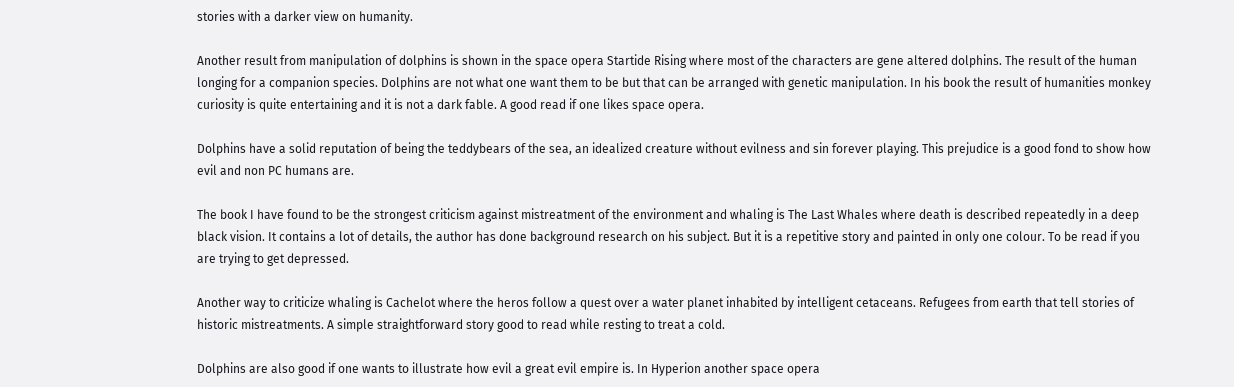stories with a darker view on humanity.

Another result from manipulation of dolphins is shown in the space opera Startide Rising where most of the characters are gene altered dolphins. The result of the human longing for a companion species. Dolphins are not what one want them to be but that can be arranged with genetic manipulation. In his book the result of humanities monkey curiosity is quite entertaining and it is not a dark fable. A good read if one likes space opera.

Dolphins have a solid reputation of being the teddybears of the sea, an idealized creature without evilness and sin forever playing. This prejudice is a good fond to show how evil and non PC humans are.

The book I have found to be the strongest criticism against mistreatment of the environment and whaling is The Last Whales where death is described repeatedly in a deep black vision. It contains a lot of details, the author has done background research on his subject. But it is a repetitive story and painted in only one colour. To be read if you are trying to get depressed.

Another way to criticize whaling is Cachelot where the heros follow a quest over a water planet inhabited by intelligent cetaceans. Refugees from earth that tell stories of historic mistreatments. A simple straightforward story good to read while resting to treat a cold.

Dolphins are also good if one wants to illustrate how evil a great evil empire is. In Hyperion another space opera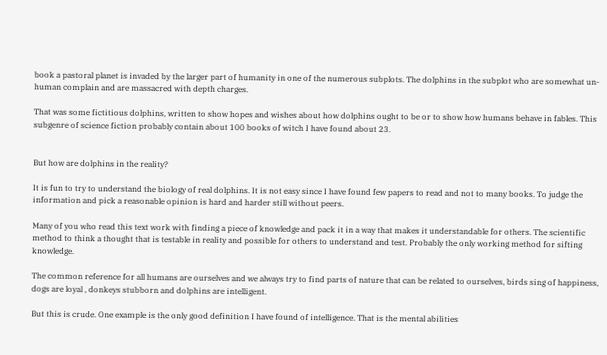book a pastoral planet is invaded by the larger part of humanity in one of the numerous subplots. The dolphins in the subplot who are somewhat un-human complain and are massacred with depth charges.

That was some fictitious dolphins, written to show hopes and wishes about how dolphins ought to be or to show how humans behave in fables. This subgenre of science fiction probably contain about 100 books of witch I have found about 23.


But how are dolphins in the reality?

It is fun to try to understand the biology of real dolphins. It is not easy since I have found few papers to read and not to many books. To judge the information and pick a reasonable opinion is hard and harder still without peers.

Many of you who read this text work with finding a piece of knowledge and pack it in a way that makes it understandable for others. The scientific method to think a thought that is testable in reality and possible for others to understand and test. Probably the only working method for sifting knowledge.

The common reference for all humans are ourselves and we always try to find parts of nature that can be related to ourselves, birds sing of happiness, dogs are loyal , donkeys stubborn and dolphins are intelligent.

But this is crude. One example is the only good definition I have found of intelligence. That is the mental abilities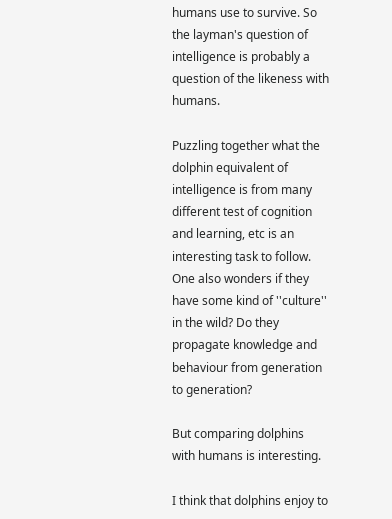humans use to survive. So the layman's question of intelligence is probably a question of the likeness with humans.

Puzzling together what the dolphin equivalent of intelligence is from many different test of cognition and learning, etc is an interesting task to follow. One also wonders if they have some kind of ''culture'' in the wild? Do they propagate knowledge and behaviour from generation to generation?

But comparing dolphins with humans is interesting.

I think that dolphins enjoy to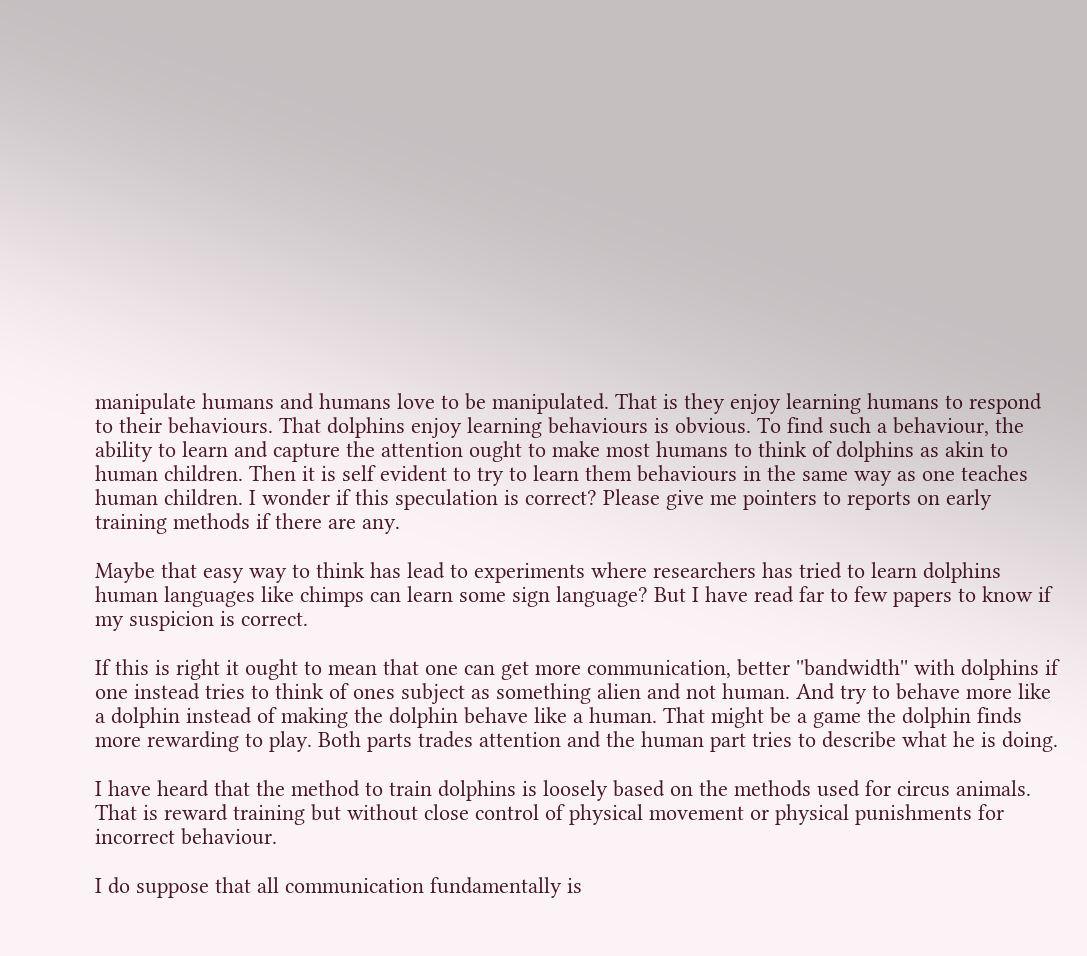manipulate humans and humans love to be manipulated. That is they enjoy learning humans to respond to their behaviours. That dolphins enjoy learning behaviours is obvious. To find such a behaviour, the ability to learn and capture the attention ought to make most humans to think of dolphins as akin to human children. Then it is self evident to try to learn them behaviours in the same way as one teaches human children. I wonder if this speculation is correct? Please give me pointers to reports on early training methods if there are any.

Maybe that easy way to think has lead to experiments where researchers has tried to learn dolphins human languages like chimps can learn some sign language? But I have read far to few papers to know if my suspicion is correct.

If this is right it ought to mean that one can get more communication, better ''bandwidth'' with dolphins if one instead tries to think of ones subject as something alien and not human. And try to behave more like a dolphin instead of making the dolphin behave like a human. That might be a game the dolphin finds more rewarding to play. Both parts trades attention and the human part tries to describe what he is doing.

I have heard that the method to train dolphins is loosely based on the methods used for circus animals. That is reward training but without close control of physical movement or physical punishments for incorrect behaviour.

I do suppose that all communication fundamentally is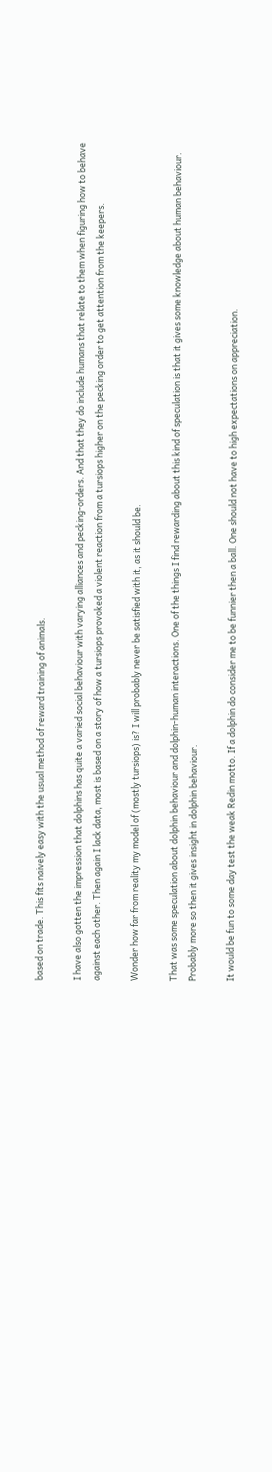based on trade. This fits naively easy with the usual method of reward training of animals.

I have also gotten the impression that dolphins has quite a varied social behaviour with varying alliances and pecking-orders. And that they do include humans that relate to them when figuring how to behave against each other. Then again I lack data, most is based on a story of how a tursiops provoked a violent reaction from a tursiops higher on the pecking order to get attention from the keepers.

Wonder how far from reality my model of (mostly tursiops) is? I will probably never be satisfied with it, as it should be.

That was some speculation about dolphin behaviour and dolphin-human interactions. One of the things I find rewarding about this kind of speculation is that it gives some knowledge about human behaviour. Probably more so then it gives insight in dolphin behaviour.

It would be fun to some day test the weak Redin motto. If a dolphin do consider me to be funnier then a ball. One should not have to high expectations on appreciation.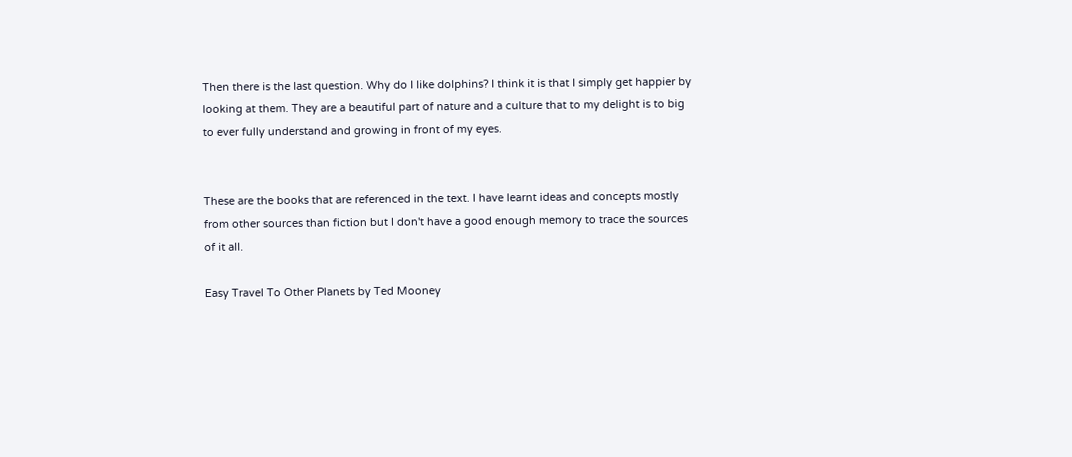Then there is the last question. Why do I like dolphins? I think it is that I simply get happier by looking at them. They are a beautiful part of nature and a culture that to my delight is to big to ever fully understand and growing in front of my eyes.


These are the books that are referenced in the text. I have learnt ideas and concepts mostly from other sources than fiction but I don't have a good enough memory to trace the sources of it all.

Easy Travel To Other Planets by Ted Mooney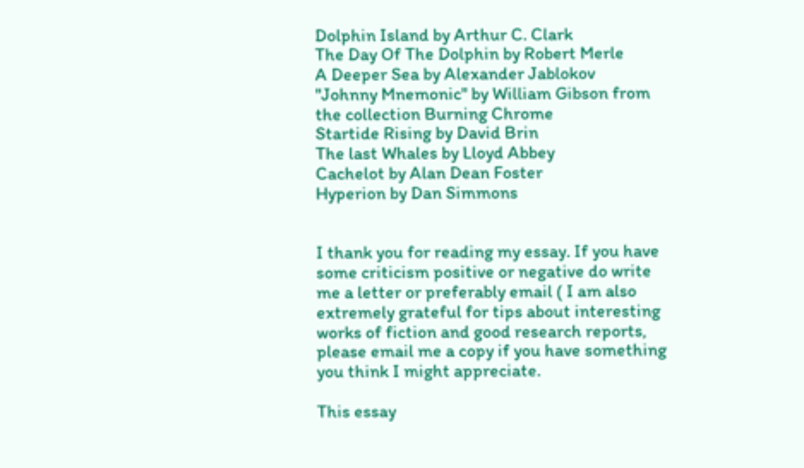Dolphin Island by Arthur C. Clark
The Day Of The Dolphin by Robert Merle
A Deeper Sea by Alexander Jablokov
''Johnny Mnemonic'' by William Gibson from the collection Burning Chrome
Startide Rising by David Brin
The last Whales by Lloyd Abbey
Cachelot by Alan Dean Foster
Hyperion by Dan Simmons


I thank you for reading my essay. If you have some criticism positive or negative do write me a letter or preferably email ( I am also extremely grateful for tips about interesting works of fiction and good research reports, please email me a copy if you have something you think I might appreciate.

This essay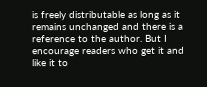is freely distributable as long as it remains unchanged and there is a reference to the author. But I encourage readers who get it and like it to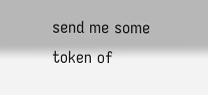send me some token of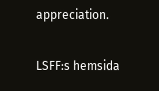appreciation.

LSFF:s hemsida